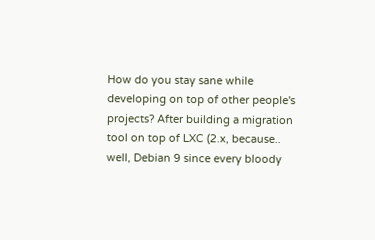How do you stay sane while developing on top of other people's projects? After building a migration tool on top of LXC (2.x, because.. well, Debian 9 since every bloody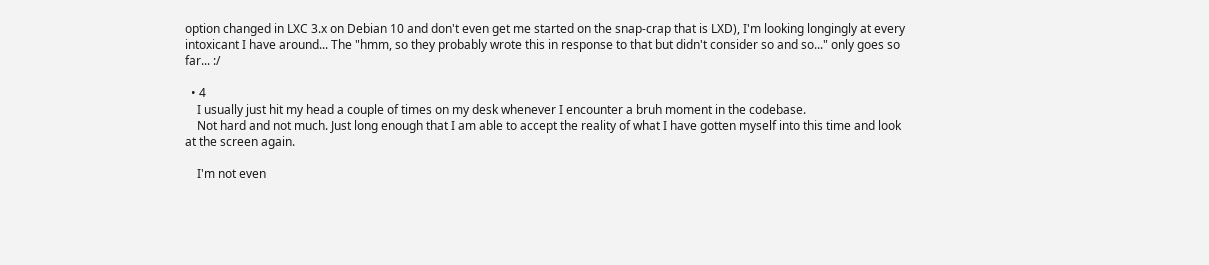option changed in LXC 3.x on Debian 10 and don't even get me started on the snap-crap that is LXD), I'm looking longingly at every intoxicant I have around... The "hmm, so they probably wrote this in response to that but didn't consider so and so..." only goes so far... :/

  • 4
    I usually just hit my head a couple of times on my desk whenever I encounter a bruh moment in the codebase.
    Not hard and not much. Just long enough that I am able to accept the reality of what I have gotten myself into this time and look at the screen again.

    I'm not even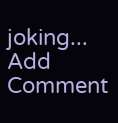joking...
Add Comment